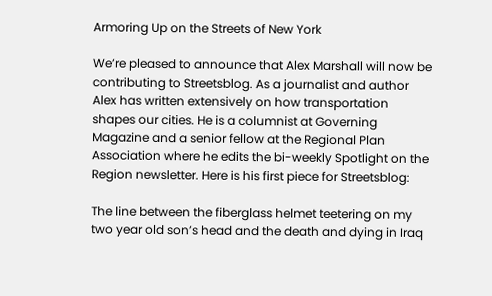Armoring Up on the Streets of New York

We’re pleased to announce that Alex Marshall will now be contributing to Streetsblog. As a journalist and author Alex has written extensively on how transportation shapes our cities. He is a columnist at Governing Magazine and a senior fellow at the Regional Plan Association where he edits the bi-weekly Spotlight on the Region newsletter. Here is his first piece for Streetsblog:

The line between the fiberglass helmet teetering on my two year old son’s head and the death and dying in Iraq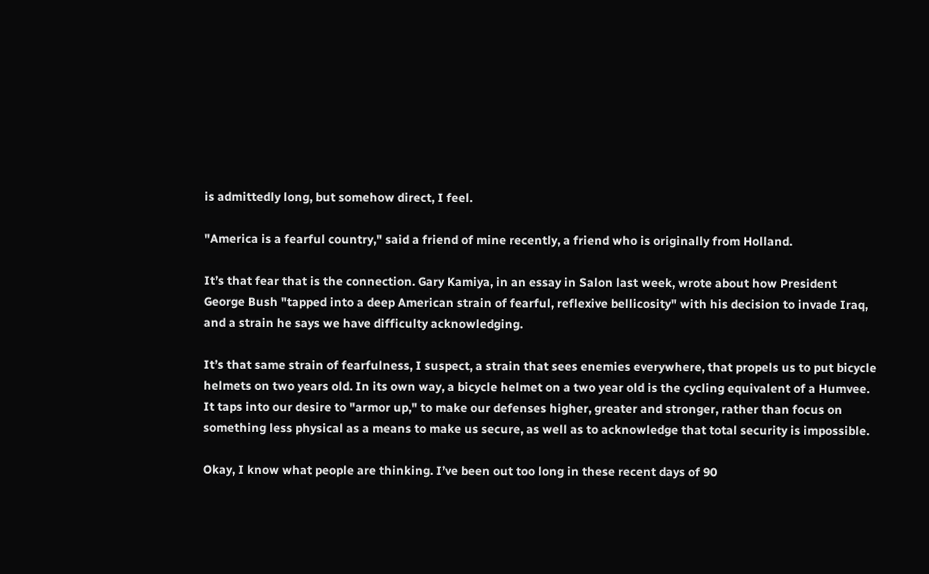is admittedly long, but somehow direct, I feel.

"America is a fearful country," said a friend of mine recently, a friend who is originally from Holland.

It’s that fear that is the connection. Gary Kamiya, in an essay in Salon last week, wrote about how President George Bush "tapped into a deep American strain of fearful, reflexive bellicosity" with his decision to invade Iraq, and a strain he says we have difficulty acknowledging.

It’s that same strain of fearfulness, I suspect, a strain that sees enemies everywhere, that propels us to put bicycle helmets on two years old. In its own way, a bicycle helmet on a two year old is the cycling equivalent of a Humvee. It taps into our desire to "armor up," to make our defenses higher, greater and stronger, rather than focus on something less physical as a means to make us secure, as well as to acknowledge that total security is impossible.

Okay, I know what people are thinking. I’ve been out too long in these recent days of 90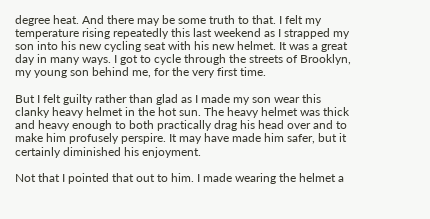degree heat. And there may be some truth to that. I felt my temperature rising repeatedly this last weekend as I strapped my son into his new cycling seat with his new helmet. It was a great day in many ways. I got to cycle through the streets of Brooklyn, my young son behind me, for the very first time.

But I felt guilty rather than glad as I made my son wear this clanky heavy helmet in the hot sun. The heavy helmet was thick and heavy enough to both practically drag his head over and to make him profusely perspire. It may have made him safer, but it certainly diminished his enjoyment.

Not that I pointed that out to him. I made wearing the helmet a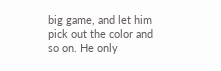big game, and let him pick out the color and so on. He only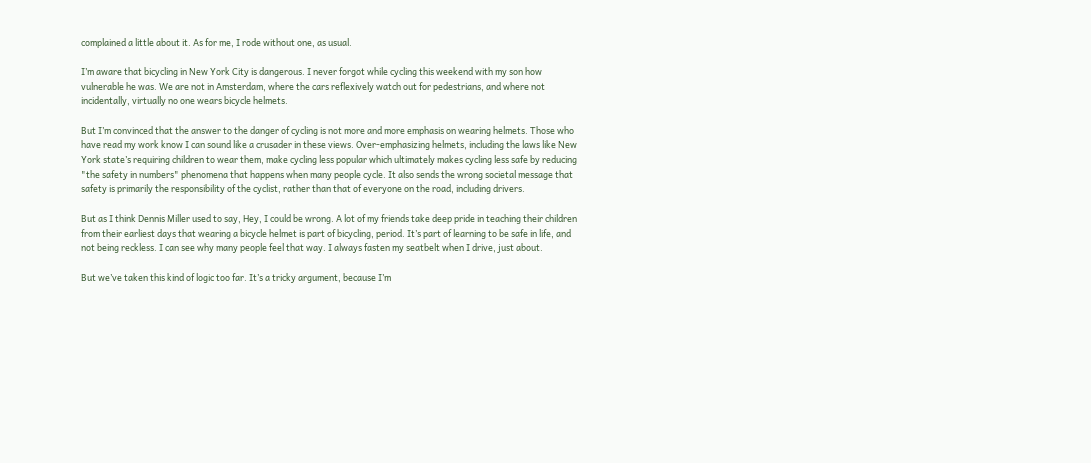complained a little about it. As for me, I rode without one, as usual.

I’m aware that bicycling in New York City is dangerous. I never forgot while cycling this weekend with my son how vulnerable he was. We are not in Amsterdam, where the cars reflexively watch out for pedestrians, and where not incidentally, virtually no one wears bicycle helmets.

But I’m convinced that the answer to the danger of cycling is not more and more emphasis on wearing helmets. Those who have read my work know I can sound like a crusader in these views. Over-emphasizing helmets, including the laws like New York state’s requiring children to wear them, make cycling less popular which ultimately makes cycling less safe by reducing "the safety in numbers" phenomena that happens when many people cycle. It also sends the wrong societal message that safety is primarily the responsibility of the cyclist, rather than that of everyone on the road, including drivers.

But as I think Dennis Miller used to say, Hey, I could be wrong. A lot of my friends take deep pride in teaching their children from their earliest days that wearing a bicycle helmet is part of bicycling, period. It’s part of learning to be safe in life, and not being reckless. I can see why many people feel that way. I always fasten my seatbelt when I drive, just about.

But we’ve taken this kind of logic too far. It’s a tricky argument, because I’m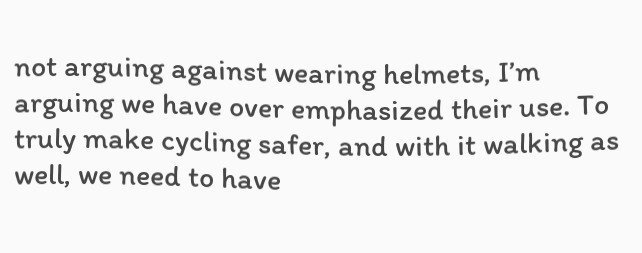not arguing against wearing helmets, I’m arguing we have over emphasized their use. To truly make cycling safer, and with it walking as well, we need to have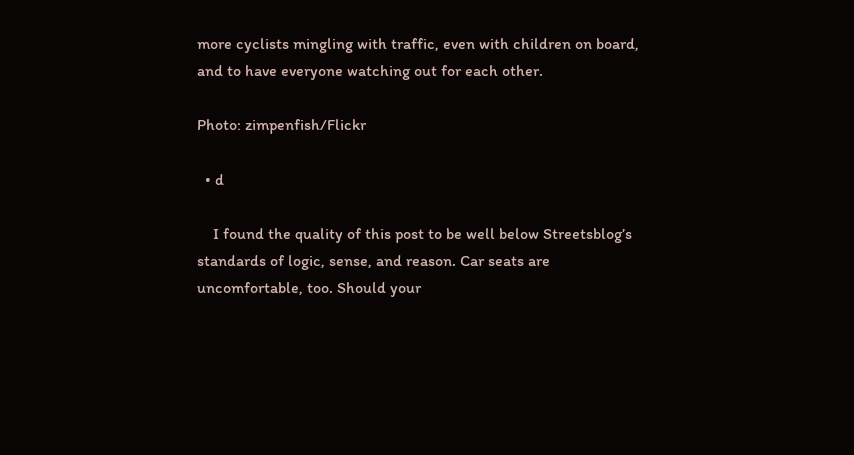more cyclists mingling with traffic, even with children on board, and to have everyone watching out for each other.

Photo: zimpenfish/Flickr

  • d

    I found the quality of this post to be well below Streetsblog’s standards of logic, sense, and reason. Car seats are uncomfortable, too. Should your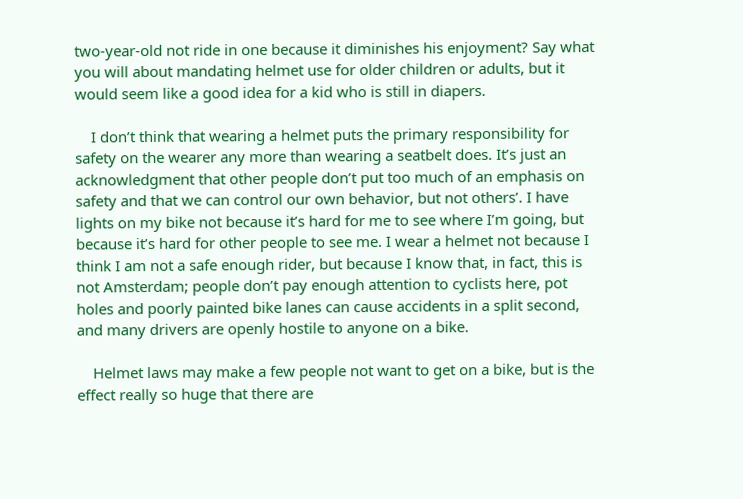two-year-old not ride in one because it diminishes his enjoyment? Say what you will about mandating helmet use for older children or adults, but it would seem like a good idea for a kid who is still in diapers.

    I don’t think that wearing a helmet puts the primary responsibility for safety on the wearer any more than wearing a seatbelt does. It’s just an acknowledgment that other people don’t put too much of an emphasis on safety and that we can control our own behavior, but not others’. I have lights on my bike not because it’s hard for me to see where I’m going, but because it’s hard for other people to see me. I wear a helmet not because I think I am not a safe enough rider, but because I know that, in fact, this is not Amsterdam; people don’t pay enough attention to cyclists here, pot holes and poorly painted bike lanes can cause accidents in a split second, and many drivers are openly hostile to anyone on a bike.

    Helmet laws may make a few people not want to get on a bike, but is the effect really so huge that there are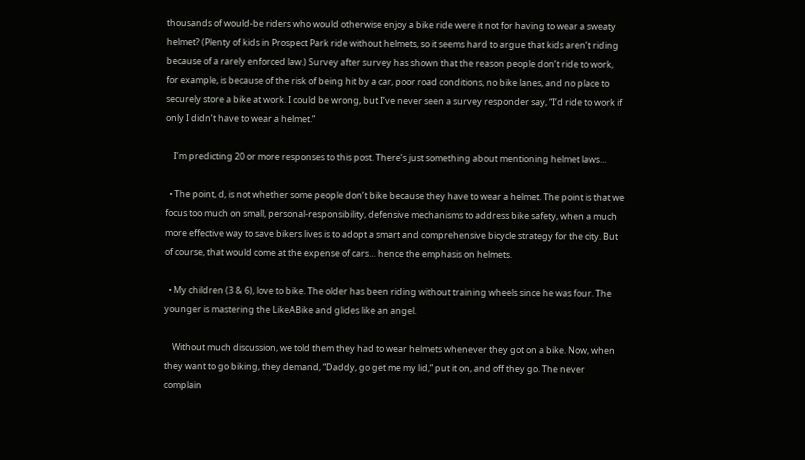thousands of would-be riders who would otherwise enjoy a bike ride were it not for having to wear a sweaty helmet? (Plenty of kids in Prospect Park ride without helmets, so it seems hard to argue that kids aren’t riding because of a rarely enforced law.) Survey after survey has shown that the reason people don’t ride to work, for example, is because of the risk of being hit by a car, poor road conditions, no bike lanes, and no place to securely store a bike at work. I could be wrong, but I’ve never seen a survey responder say, “I’d ride to work if only I didn’t have to wear a helmet.”

    I’m predicting 20 or more responses to this post. There’s just something about mentioning helmet laws…

  • The point, d, is not whether some people don’t bike because they have to wear a helmet. The point is that we focus too much on small, personal-responsibility, defensive mechanisms to address bike safety, when a much more effective way to save bikers lives is to adopt a smart and comprehensive bicycle strategy for the city. But of course, that would come at the expense of cars… hence the emphasis on helmets.

  • My children (3 & 6), love to bike. The older has been riding without training wheels since he was four. The younger is mastering the LikeABike and glides like an angel.

    Without much discussion, we told them they had to wear helmets whenever they got on a bike. Now, when they want to go biking, they demand, “Daddy, go get me my lid,” put it on, and off they go. The never complain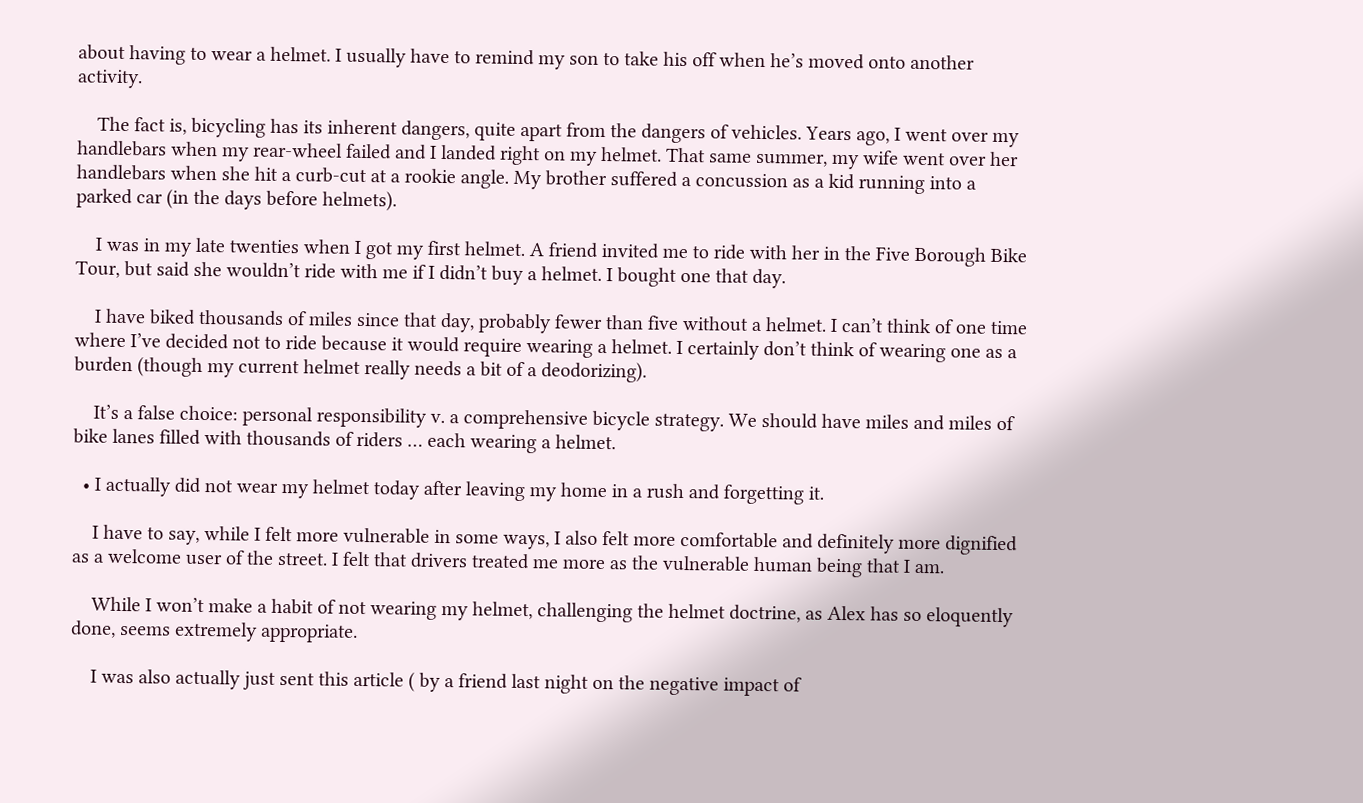about having to wear a helmet. I usually have to remind my son to take his off when he’s moved onto another activity.

    The fact is, bicycling has its inherent dangers, quite apart from the dangers of vehicles. Years ago, I went over my handlebars when my rear-wheel failed and I landed right on my helmet. That same summer, my wife went over her handlebars when she hit a curb-cut at a rookie angle. My brother suffered a concussion as a kid running into a parked car (in the days before helmets).

    I was in my late twenties when I got my first helmet. A friend invited me to ride with her in the Five Borough Bike Tour, but said she wouldn’t ride with me if I didn’t buy a helmet. I bought one that day.

    I have biked thousands of miles since that day, probably fewer than five without a helmet. I can’t think of one time where I’ve decided not to ride because it would require wearing a helmet. I certainly don’t think of wearing one as a burden (though my current helmet really needs a bit of a deodorizing).

    It’s a false choice: personal responsibility v. a comprehensive bicycle strategy. We should have miles and miles of bike lanes filled with thousands of riders … each wearing a helmet.

  • I actually did not wear my helmet today after leaving my home in a rush and forgetting it.

    I have to say, while I felt more vulnerable in some ways, I also felt more comfortable and definitely more dignified as a welcome user of the street. I felt that drivers treated me more as the vulnerable human being that I am.

    While I won’t make a habit of not wearing my helmet, challenging the helmet doctrine, as Alex has so eloquently done, seems extremely appropriate.

    I was also actually just sent this article ( by a friend last night on the negative impact of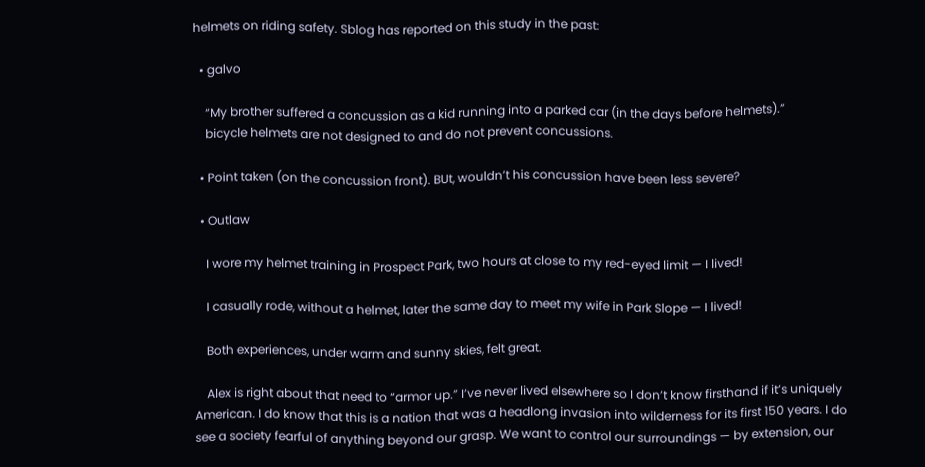helmets on riding safety. Sblog has reported on this study in the past:

  • galvo

    “My brother suffered a concussion as a kid running into a parked car (in the days before helmets).”
    bicycle helmets are not designed to and do not prevent concussions.

  • Point taken (on the concussion front). BUt, wouldn’t his concussion have been less severe?

  • Outlaw

    I wore my helmet training in Prospect Park, two hours at close to my red-eyed limit — I lived!

    I casually rode, without a helmet, later the same day to meet my wife in Park Slope — I lived!

    Both experiences, under warm and sunny skies, felt great.

    Alex is right about that need to “armor up.” I’ve never lived elsewhere so I don’t know firsthand if it’s uniquely American. I do know that this is a nation that was a headlong invasion into wilderness for its first 150 years. I do see a society fearful of anything beyond our grasp. We want to control our surroundings — by extension, our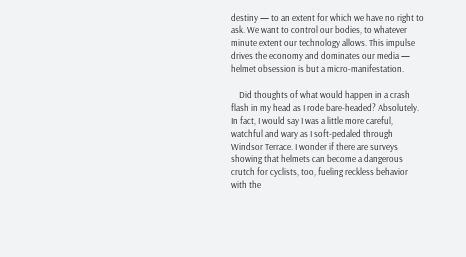destiny — to an extent for which we have no right to ask. We want to control our bodies, to whatever minute extent our technology allows. This impulse drives the economy and dominates our media — helmet obsession is but a micro-manifestation.

    Did thoughts of what would happen in a crash flash in my head as I rode bare-headed? Absolutely. In fact, I would say I was a little more careful, watchful and wary as I soft-pedaled through Windsor Terrace. I wonder if there are surveys showing that helmets can become a dangerous crutch for cyclists, too, fueling reckless behavior with the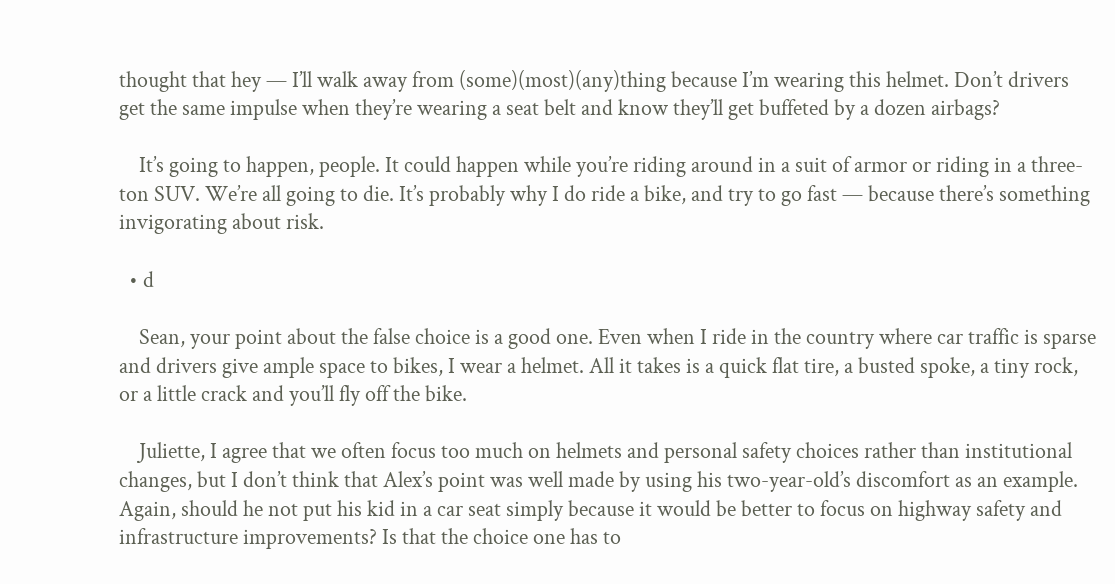thought that hey — I’ll walk away from (some)(most)(any)thing because I’m wearing this helmet. Don’t drivers get the same impulse when they’re wearing a seat belt and know they’ll get buffeted by a dozen airbags?

    It’s going to happen, people. It could happen while you’re riding around in a suit of armor or riding in a three-ton SUV. We’re all going to die. It’s probably why I do ride a bike, and try to go fast — because there’s something invigorating about risk.

  • d

    Sean, your point about the false choice is a good one. Even when I ride in the country where car traffic is sparse and drivers give ample space to bikes, I wear a helmet. All it takes is a quick flat tire, a busted spoke, a tiny rock, or a little crack and you’ll fly off the bike.

    Juliette, I agree that we often focus too much on helmets and personal safety choices rather than institutional changes, but I don’t think that Alex’s point was well made by using his two-year-old’s discomfort as an example. Again, should he not put his kid in a car seat simply because it would be better to focus on highway safety and infrastructure improvements? Is that the choice one has to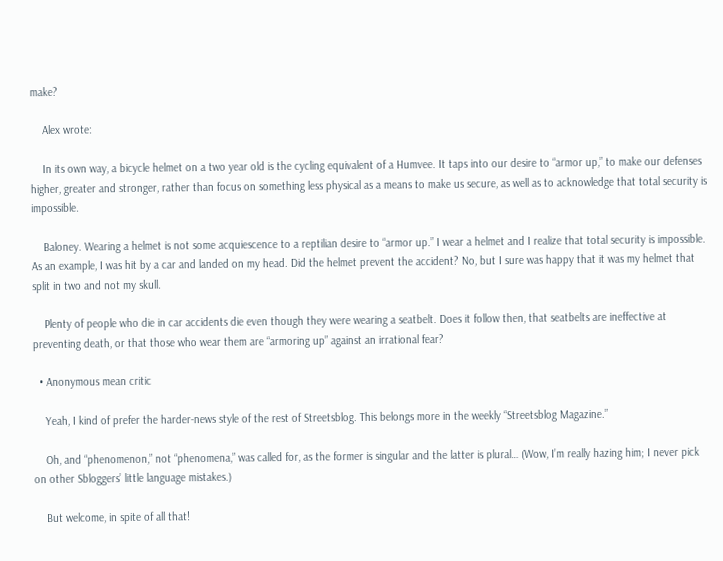make?

    Alex wrote:

    In its own way, a bicycle helmet on a two year old is the cycling equivalent of a Humvee. It taps into our desire to “armor up,” to make our defenses higher, greater and stronger, rather than focus on something less physical as a means to make us secure, as well as to acknowledge that total security is impossible.

    Baloney. Wearing a helmet is not some acquiescence to a reptilian desire to “armor up.” I wear a helmet and I realize that total security is impossible. As an example, I was hit by a car and landed on my head. Did the helmet prevent the accident? No, but I sure was happy that it was my helmet that split in two and not my skull.

    Plenty of people who die in car accidents die even though they were wearing a seatbelt. Does it follow then, that seatbelts are ineffective at preventing death, or that those who wear them are “armoring up” against an irrational fear?

  • Anonymous mean critic

    Yeah, I kind of prefer the harder-news style of the rest of Streetsblog. This belongs more in the weekly “Streetsblog Magazine.”

    Oh, and “phenomenon,” not “phenomena,” was called for, as the former is singular and the latter is plural… (Wow, I’m really hazing him; I never pick on other Sbloggers’ little language mistakes.)

    But welcome, in spite of all that!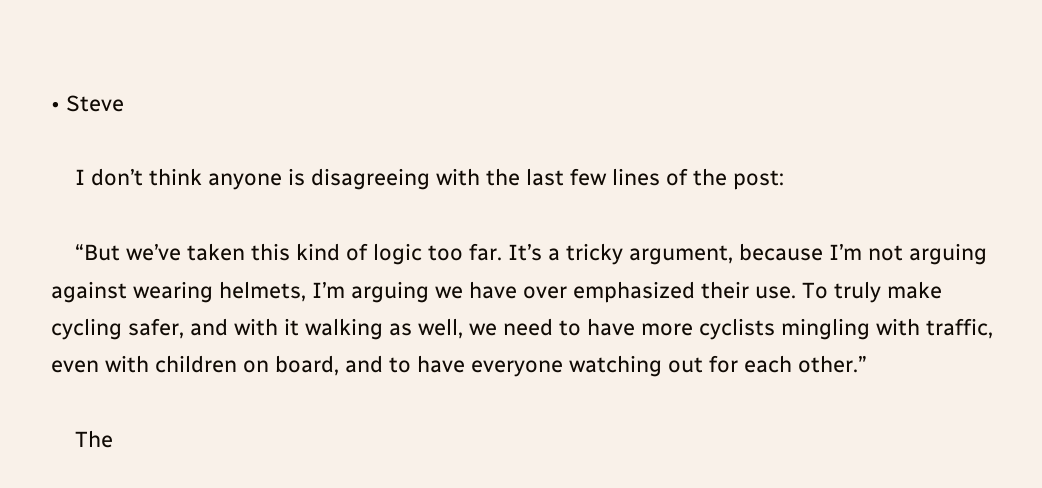• Steve

    I don’t think anyone is disagreeing with the last few lines of the post:

    “But we’ve taken this kind of logic too far. It’s a tricky argument, because I’m not arguing against wearing helmets, I’m arguing we have over emphasized their use. To truly make cycling safer, and with it walking as well, we need to have more cyclists mingling with traffic, even with children on board, and to have everyone watching out for each other.”

    The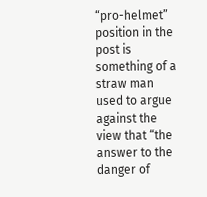“pro-helmet” position in the post is something of a straw man used to argue against the view that “the answer to the danger of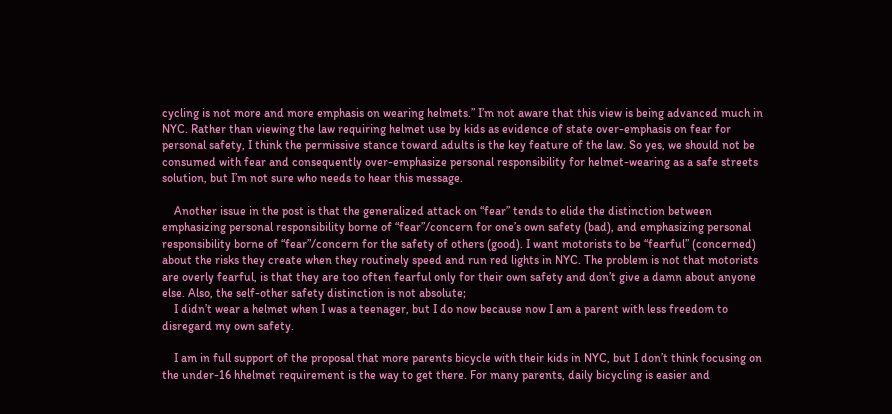cycling is not more and more emphasis on wearing helmets.” I’m not aware that this view is being advanced much in NYC. Rather than viewing the law requiring helmet use by kids as evidence of state over-emphasis on fear for personal safety, I think the permissive stance toward adults is the key feature of the law. So yes, we should not be consumed with fear and consequently over-emphasize personal responsibility for helmet-wearing as a safe streets solution, but I’m not sure who needs to hear this message.

    Another issue in the post is that the generalized attack on “fear” tends to elide the distinction between emphasizing personal responsibility borne of “fear”/concern for one’s own safety (bad), and emphasizing personal responsibility borne of “fear”/concern for the safety of others (good). I want motorists to be “fearful” (concerned) about the risks they create when they routinely speed and run red lights in NYC. The problem is not that motorists are overly fearful, is that they are too often fearful only for their own safety and don’t give a damn about anyone else. Also, the self-other safety distinction is not absolute;
    I didn’t wear a helmet when I was a teenager, but I do now because now I am a parent with less freedom to disregard my own safety.

    I am in full support of the proposal that more parents bicycle with their kids in NYC, but I don’t think focusing on the under-16 hhelmet requirement is the way to get there. For many parents, daily bicycling is easier and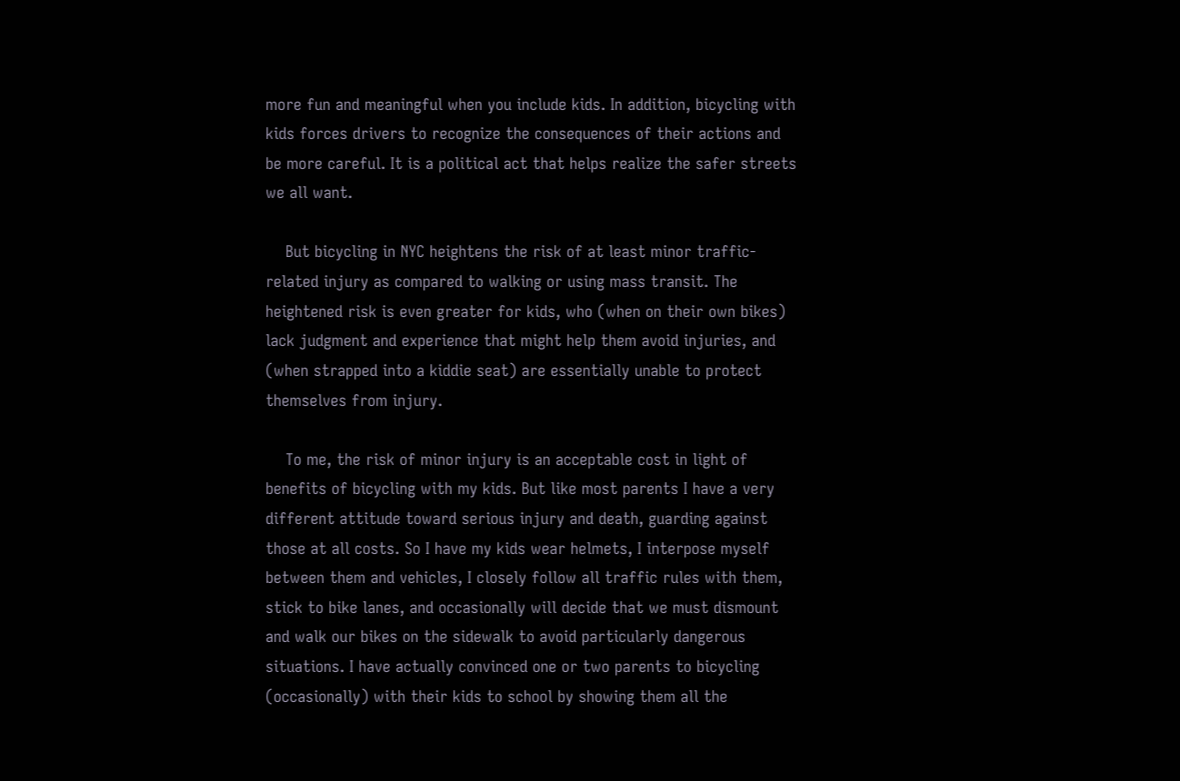more fun and meaningful when you include kids. In addition, bicycling with kids forces drivers to recognize the consequences of their actions and be more careful. It is a political act that helps realize the safer streets we all want.

    But bicycling in NYC heightens the risk of at least minor traffic-related injury as compared to walking or using mass transit. The heightened risk is even greater for kids, who (when on their own bikes) lack judgment and experience that might help them avoid injuries, and (when strapped into a kiddie seat) are essentially unable to protect themselves from injury.

    To me, the risk of minor injury is an acceptable cost in light of benefits of bicycling with my kids. But like most parents I have a very different attitude toward serious injury and death, guarding against those at all costs. So I have my kids wear helmets, I interpose myself between them and vehicles, I closely follow all traffic rules with them, stick to bike lanes, and occasionally will decide that we must dismount and walk our bikes on the sidewalk to avoid particularly dangerous situations. I have actually convinced one or two parents to bicycling (occasionally) with their kids to school by showing them all the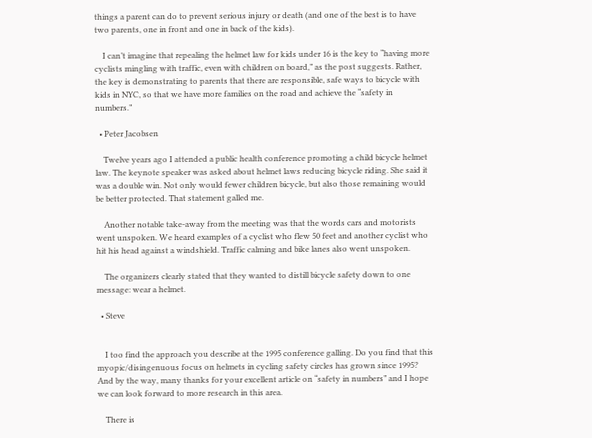things a parent can do to prevent serious injury or death (and one of the best is to have two parents, one in front and one in back of the kids).

    I can’t imagine that repealing the helmet law for kids under 16 is the key to “having more cyclists mingling with traffic, even with children on board,” as the post suggests. Rather, the key is demonstrating to parents that there are responsible, safe ways to bicycle with kids in NYC, so that we have more families on the road and achieve the “safety in numbers.”

  • Peter Jacobsen

    Twelve years ago I attended a public health conference promoting a child bicycle helmet law. The keynote speaker was asked about helmet laws reducing bicycle riding. She said it was a double win. Not only would fewer children bicycle, but also those remaining would be better protected. That statement galled me.

    Another notable take-away from the meeting was that the words cars and motorists went unspoken. We heard examples of a cyclist who flew 50 feet and another cyclist who hit his head against a windshield. Traffic calming and bike lanes also went unspoken.

    The organizers clearly stated that they wanted to distill bicycle safety down to one message: wear a helmet.

  • Steve


    I too find the approach you describe at the 1995 conference galling. Do you find that this myopic/disingenuous focus on helmets in cycling safety circles has grown since 1995? And by the way, many thanks for your excellent article on “safety in numbers” and I hope we can look forward to more research in this area.

    There is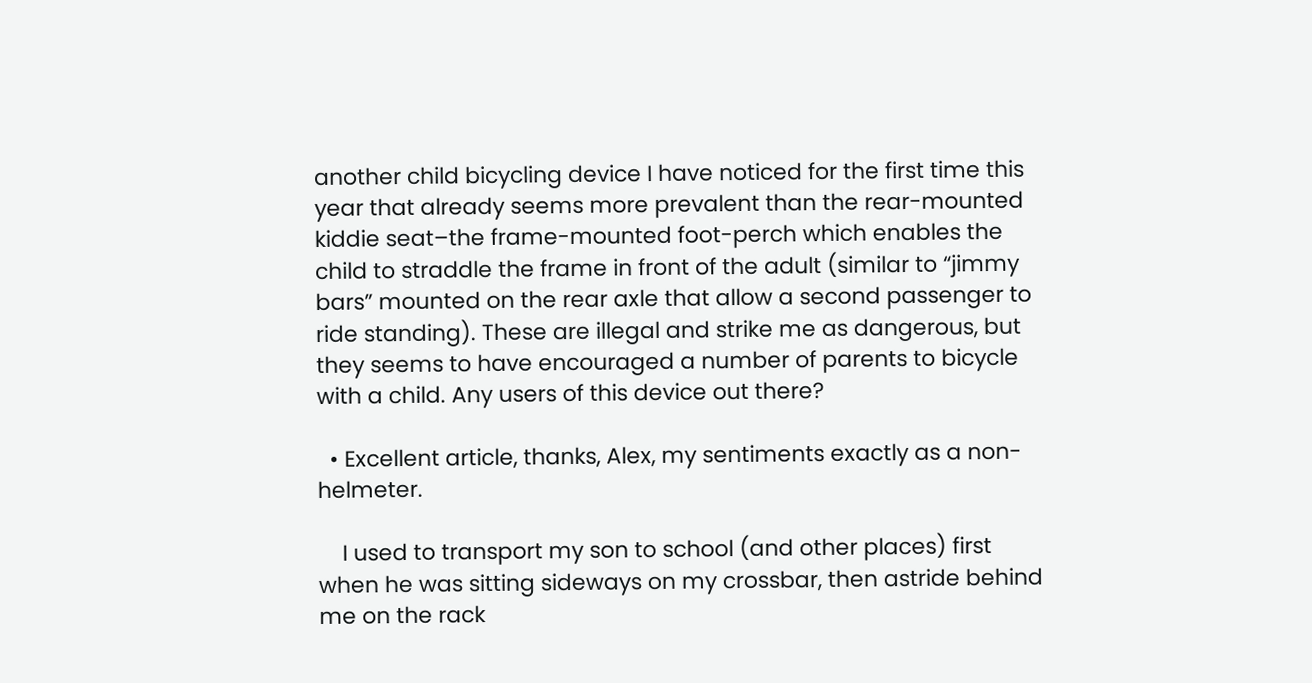another child bicycling device I have noticed for the first time this year that already seems more prevalent than the rear-mounted kiddie seat–the frame-mounted foot-perch which enables the child to straddle the frame in front of the adult (similar to “jimmy bars” mounted on the rear axle that allow a second passenger to ride standing). These are illegal and strike me as dangerous, but they seems to have encouraged a number of parents to bicycle with a child. Any users of this device out there?

  • Excellent article, thanks, Alex, my sentiments exactly as a non-helmeter.

    I used to transport my son to school (and other places) first when he was sitting sideways on my crossbar, then astride behind me on the rack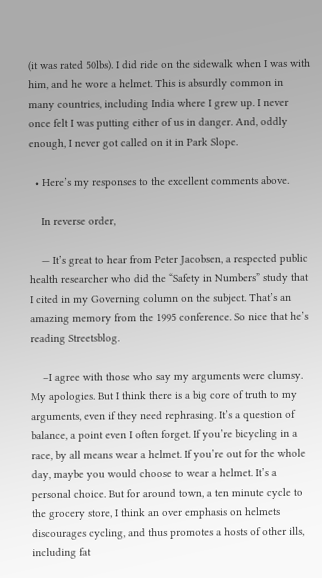(it was rated 50lbs). I did ride on the sidewalk when I was with him, and he wore a helmet. This is absurdly common in many countries, including India where I grew up. I never once felt I was putting either of us in danger. And, oddly enough, I never got called on it in Park Slope.

  • Here’s my responses to the excellent comments above.

    In reverse order,

    — It’s great to hear from Peter Jacobsen, a respected public health researcher who did the “Safety in Numbers” study that I cited in my Governing column on the subject. That’s an amazing memory from the 1995 conference. So nice that he’s reading Streetsblog.

    –I agree with those who say my arguments were clumsy. My apologies. But I think there is a big core of truth to my arguments, even if they need rephrasing. It’s a question of balance, a point even I often forget. If you’re bicycling in a race, by all means wear a helmet. If you’re out for the whole day, maybe you would choose to wear a helmet. It’s a personal choice. But for around town, a ten minute cycle to the grocery store, I think an over emphasis on helmets discourages cycling, and thus promotes a hosts of other ills, including fat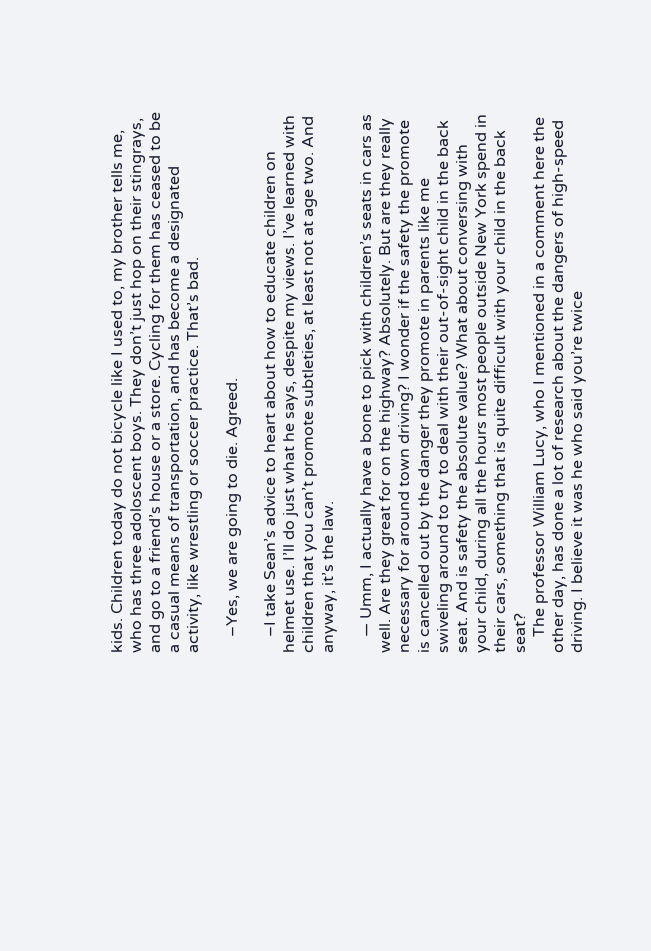kids. Children today do not bicycle like I used to, my brother tells me, who has three adoloscent boys. They don’t just hop on their stingrays, and go to a friend’s house or a store. Cycling for them has ceased to be a casual means of transportation, and has become a designated activity, like wrestling or soccer practice. That’s bad.

    –Yes, we are going to die. Agreed.

    –I take Sean’s advice to heart about how to educate children on helmet use. I’ll do just what he says, despite my views. I’ve learned with children that you can’t promote subtleties, at least not at age two. And anyway, it’s the law.

    — Umm, I actually have a bone to pick with children’s seats in cars as well. Are they great for on the highway? Absolutely. But are they really necessary for around town driving? I wonder if the safety the promote is cancelled out by the danger they promote in parents like me swiveling around to try to deal with their out-of-sight child in the back seat. And is safety the absolute value? What about conversing with your child, during all the hours most people outside New York spend in their cars, something that is quite difficult with your child in the back seat?
    The professor William Lucy, who I mentioned in a comment here the other day, has done a lot of research about the dangers of high-speed driving. I believe it was he who said you’re twice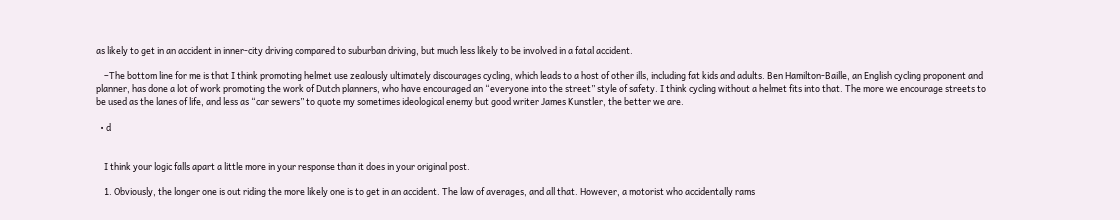as likely to get in an accident in inner-city driving compared to suburban driving, but much less likely to be involved in a fatal accident.

    –The bottom line for me is that I think promoting helmet use zealously ultimately discourages cycling, which leads to a host of other ills, including fat kids and adults. Ben Hamilton-Baille, an English cycling proponent and planner, has done a lot of work promoting the work of Dutch planners, who have encouraged an “everyone into the street” style of safety. I think cycling without a helmet fits into that. The more we encourage streets to be used as the lanes of life, and less as “car sewers” to quote my sometimes ideological enemy but good writer James Kunstler, the better we are.

  • d


    I think your logic falls apart a little more in your response than it does in your original post.

    1. Obviously, the longer one is out riding the more likely one is to get in an accident. The law of averages, and all that. However, a motorist who accidentally rams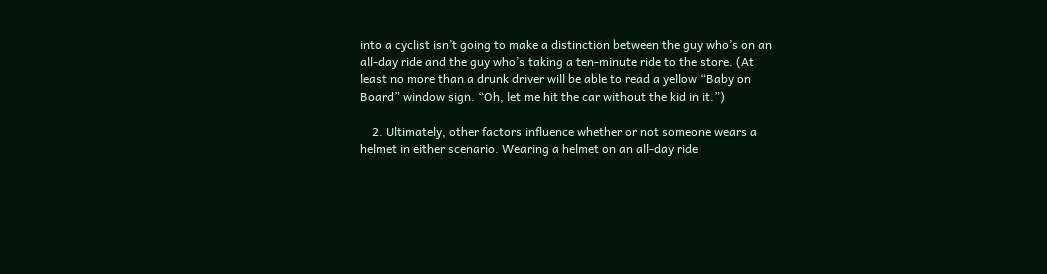into a cyclist isn’t going to make a distinction between the guy who’s on an all-day ride and the guy who’s taking a ten-minute ride to the store. (At least no more than a drunk driver will be able to read a yellow “Baby on Board” window sign. “Oh, let me hit the car without the kid in it.”)

    2. Ultimately, other factors influence whether or not someone wears a helmet in either scenario. Wearing a helmet on an all-day ride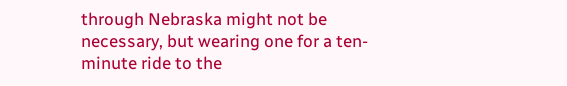through Nebraska might not be necessary, but wearing one for a ten-minute ride to the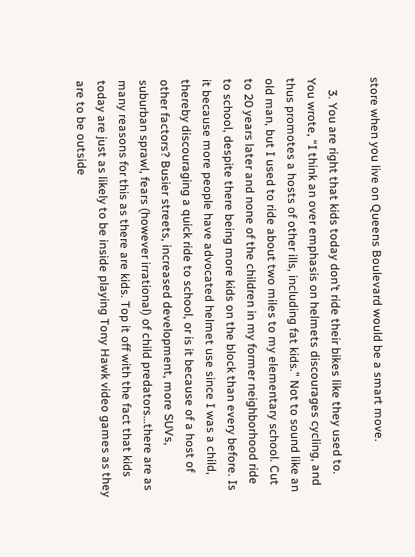store when you live on Queens Boulevard would be a smart move.

    3. You are right that kids today don’t ride their bikes like they used to. You wrote, “I think an over emphasis on helmets discourages cycling, and thus promotes a hosts of other ills, including fat kids.” Not to sound like an old man, but I used to ride about two miles to my elementary school. Cut to 20 years later and none of the children in my former neighborhood ride to school, despite there being more kids on the block than every before. Is it because more people have advocated helmet use since I was a child, thereby discouraging a quick ride to school, or is it because of a host of other factors? Busier streets, increased development, more SUVs, suburban sprawl, fears (however irrational) of child predators…there are as many reasons for this as there are kids. Top it off with the fact that kids today are just as likely to be inside playing Tony Hawk video games as they are to be outside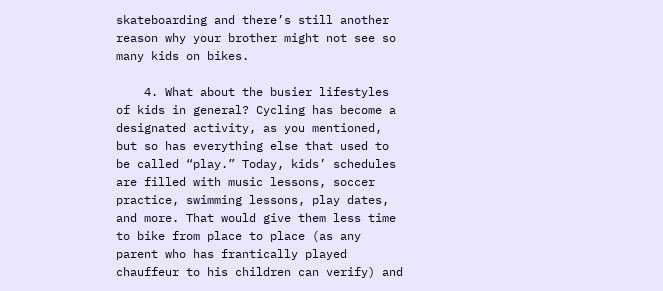skateboarding and there’s still another reason why your brother might not see so many kids on bikes.

    4. What about the busier lifestyles of kids in general? Cycling has become a designated activity, as you mentioned, but so has everything else that used to be called “play.” Today, kids’ schedules are filled with music lessons, soccer practice, swimming lessons, play dates, and more. That would give them less time to bike from place to place (as any parent who has frantically played chauffeur to his children can verify) and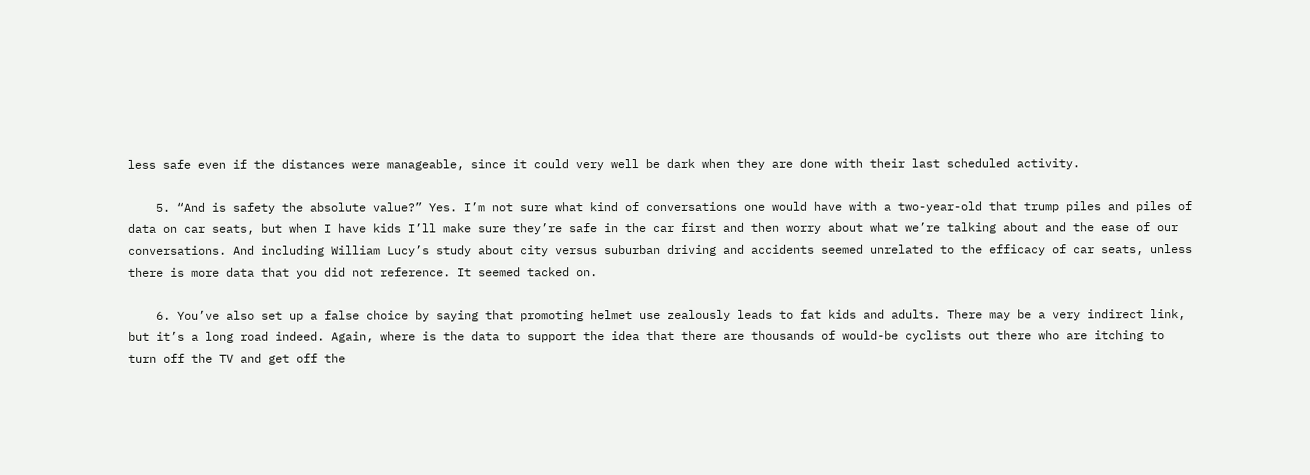less safe even if the distances were manageable, since it could very well be dark when they are done with their last scheduled activity.

    5. “And is safety the absolute value?” Yes. I’m not sure what kind of conversations one would have with a two-year-old that trump piles and piles of data on car seats, but when I have kids I’ll make sure they’re safe in the car first and then worry about what we’re talking about and the ease of our conversations. And including William Lucy’s study about city versus suburban driving and accidents seemed unrelated to the efficacy of car seats, unless there is more data that you did not reference. It seemed tacked on.

    6. You’ve also set up a false choice by saying that promoting helmet use zealously leads to fat kids and adults. There may be a very indirect link, but it’s a long road indeed. Again, where is the data to support the idea that there are thousands of would-be cyclists out there who are itching to turn off the TV and get off the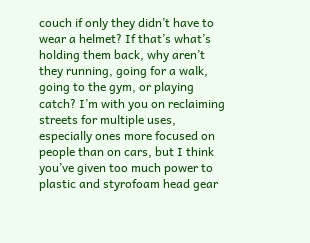couch if only they didn’t have to wear a helmet? If that’s what’s holding them back, why aren’t they running, going for a walk, going to the gym, or playing catch? I’m with you on reclaiming streets for multiple uses, especially ones more focused on people than on cars, but I think you’ve given too much power to plastic and styrofoam head gear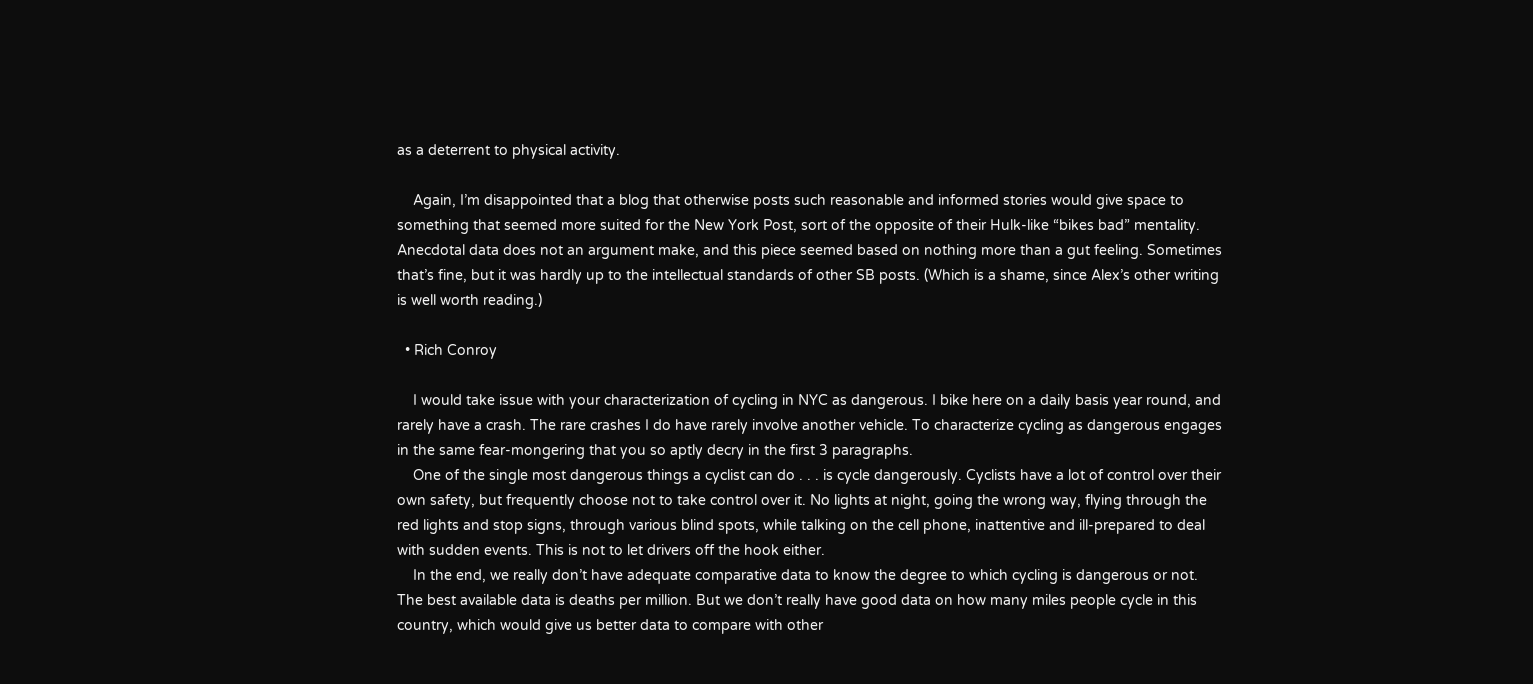as a deterrent to physical activity.

    Again, I’m disappointed that a blog that otherwise posts such reasonable and informed stories would give space to something that seemed more suited for the New York Post, sort of the opposite of their Hulk-like “bikes bad” mentality. Anecdotal data does not an argument make, and this piece seemed based on nothing more than a gut feeling. Sometimes that’s fine, but it was hardly up to the intellectual standards of other SB posts. (Which is a shame, since Alex’s other writing is well worth reading.)

  • Rich Conroy

    I would take issue with your characterization of cycling in NYC as dangerous. I bike here on a daily basis year round, and rarely have a crash. The rare crashes I do have rarely involve another vehicle. To characterize cycling as dangerous engages in the same fear-mongering that you so aptly decry in the first 3 paragraphs.
    One of the single most dangerous things a cyclist can do . . . is cycle dangerously. Cyclists have a lot of control over their own safety, but frequently choose not to take control over it. No lights at night, going the wrong way, flying through the red lights and stop signs, through various blind spots, while talking on the cell phone, inattentive and ill-prepared to deal with sudden events. This is not to let drivers off the hook either.
    In the end, we really don’t have adequate comparative data to know the degree to which cycling is dangerous or not. The best available data is deaths per million. But we don’t really have good data on how many miles people cycle in this country, which would give us better data to compare with other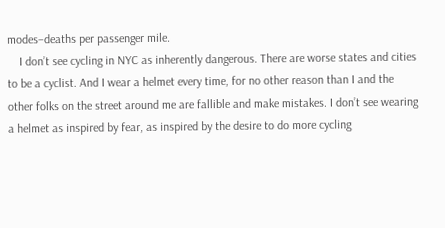modes–deaths per passenger mile.
    I don’t see cycling in NYC as inherently dangerous. There are worse states and cities to be a cyclist. And I wear a helmet every time, for no other reason than I and the other folks on the street around me are fallible and make mistakes. I don’t see wearing a helmet as inspired by fear, as inspired by the desire to do more cycling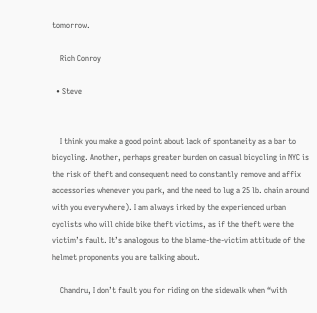tomorrow.

    Rich Conroy

  • Steve


    I think you make a good point about lack of spontaneity as a bar to bicycling. Another, perhaps greater burden on casual bicycling in NYC is the risk of theft and consequent need to constantly remove and affix accessories whenever you park, and the need to lug a 25 lb. chain around with you everywhere). I am always irked by the experienced urban cyclists who will chide bike theft victims, as if the theft were the victim’s fault. It’s analogous to the blame-the-victim attitude of the helmet proponents you are talking about.

    Chandru, I don’t fault you for riding on the sidewalk when “with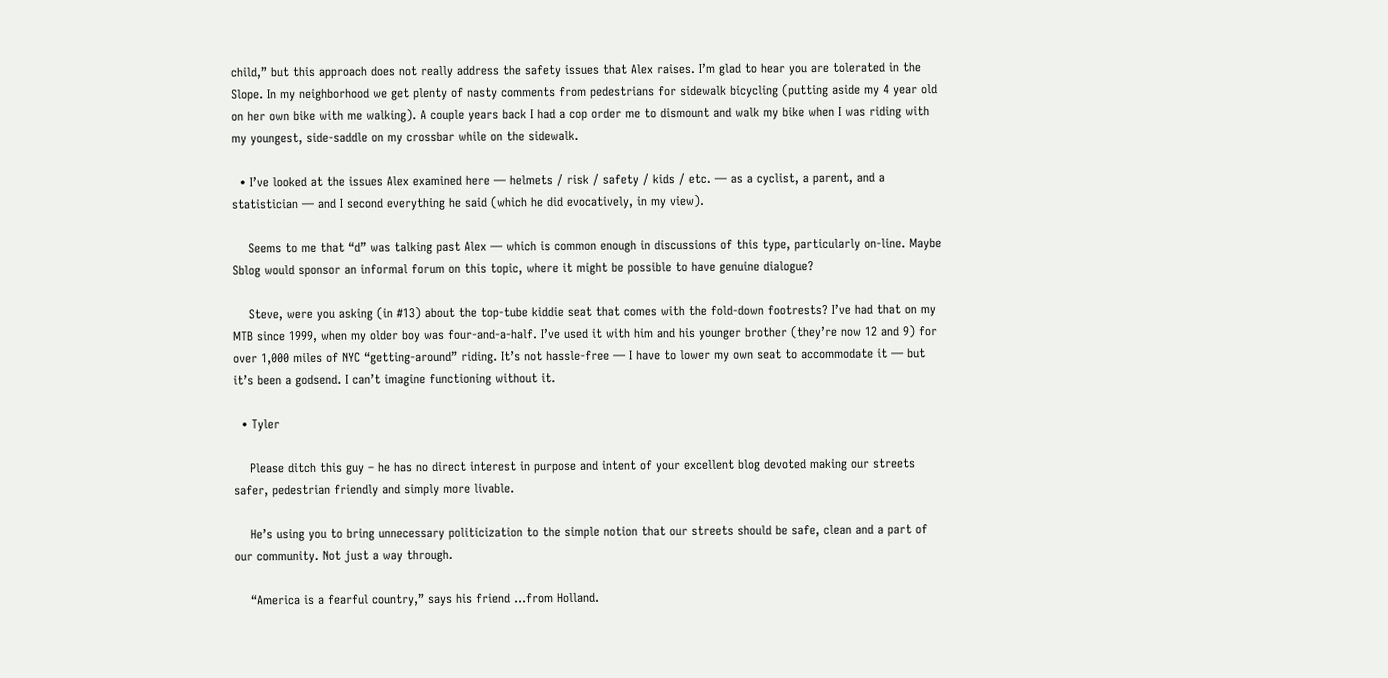child,” but this approach does not really address the safety issues that Alex raises. I’m glad to hear you are tolerated in the Slope. In my neighborhood we get plenty of nasty comments from pedestrians for sidewalk bicycling (putting aside my 4 year old on her own bike with me walking). A couple years back I had a cop order me to dismount and walk my bike when I was riding with my youngest, side-saddle on my crossbar while on the sidewalk.

  • I’ve looked at the issues Alex examined here — helmets / risk / safety / kids / etc. — as a cyclist, a parent, and a statistician — and I second everything he said (which he did evocatively, in my view).

    Seems to me that “d” was talking past Alex — which is common enough in discussions of this type, particularly on-line. Maybe Sblog would sponsor an informal forum on this topic, where it might be possible to have genuine dialogue?

    Steve, were you asking (in #13) about the top-tube kiddie seat that comes with the fold-down footrests? I’ve had that on my MTB since 1999, when my older boy was four-and-a-half. I’ve used it with him and his younger brother (they’re now 12 and 9) for over 1,000 miles of NYC “getting-around” riding. It’s not hassle-free — I have to lower my own seat to accommodate it — but it’s been a godsend. I can’t imagine functioning without it.

  • Tyler

    Please ditch this guy – he has no direct interest in purpose and intent of your excellent blog devoted making our streets safer, pedestrian friendly and simply more livable.

    He’s using you to bring unnecessary politicization to the simple notion that our streets should be safe, clean and a part of our community. Not just a way through.

    “America is a fearful country,” says his friend …from Holland.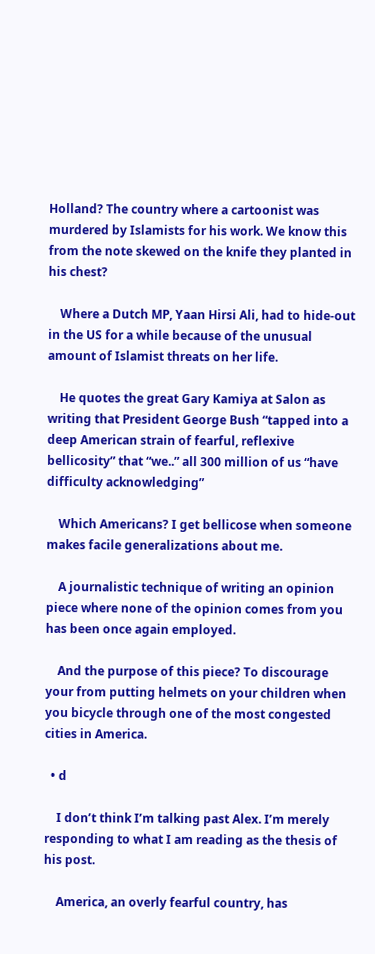Holland? The country where a cartoonist was murdered by Islamists for his work. We know this from the note skewed on the knife they planted in his chest?

    Where a Dutch MP, Yaan Hirsi Ali, had to hide-out in the US for a while because of the unusual amount of Islamist threats on her life.

    He quotes the great Gary Kamiya at Salon as writing that President George Bush “tapped into a deep American strain of fearful, reflexive bellicosity” that “we..” all 300 million of us “have difficulty acknowledging”

    Which Americans? I get bellicose when someone makes facile generalizations about me.

    A journalistic technique of writing an opinion piece where none of the opinion comes from you has been once again employed.

    And the purpose of this piece? To discourage your from putting helmets on your children when you bicycle through one of the most congested cities in America.

  • d

    I don’t think I’m talking past Alex. I’m merely responding to what I am reading as the thesis of his post.

    America, an overly fearful country, has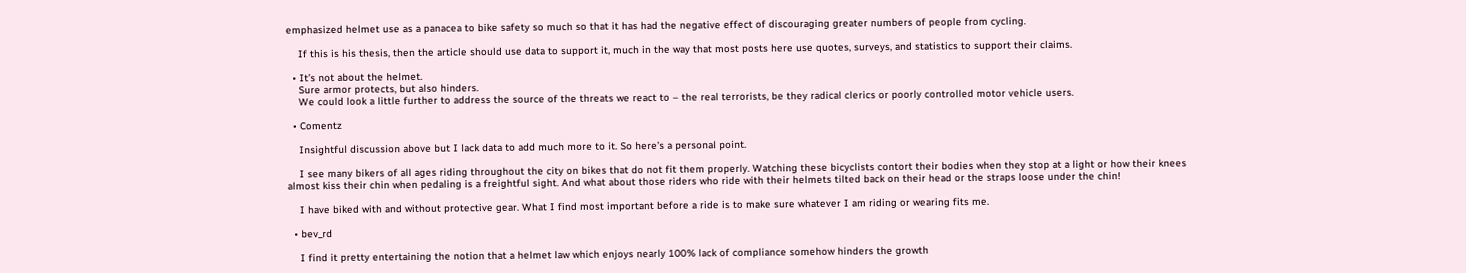emphasized helmet use as a panacea to bike safety so much so that it has had the negative effect of discouraging greater numbers of people from cycling.

    If this is his thesis, then the article should use data to support it, much in the way that most posts here use quotes, surveys, and statistics to support their claims.

  • It’s not about the helmet.
    Sure armor protects, but also hinders.
    We could look a little further to address the source of the threats we react to – the real terrorists, be they radical clerics or poorly controlled motor vehicle users.

  • Comentz

    Insightful discussion above but I lack data to add much more to it. So here’s a personal point.

    I see many bikers of all ages riding throughout the city on bikes that do not fit them properly. Watching these bicyclists contort their bodies when they stop at a light or how their knees almost kiss their chin when pedaling is a freightful sight. And what about those riders who ride with their helmets tilted back on their head or the straps loose under the chin!

    I have biked with and without protective gear. What I find most important before a ride is to make sure whatever I am riding or wearing fits me.

  • bev_rd

    I find it pretty entertaining the notion that a helmet law which enjoys nearly 100% lack of compliance somehow hinders the growth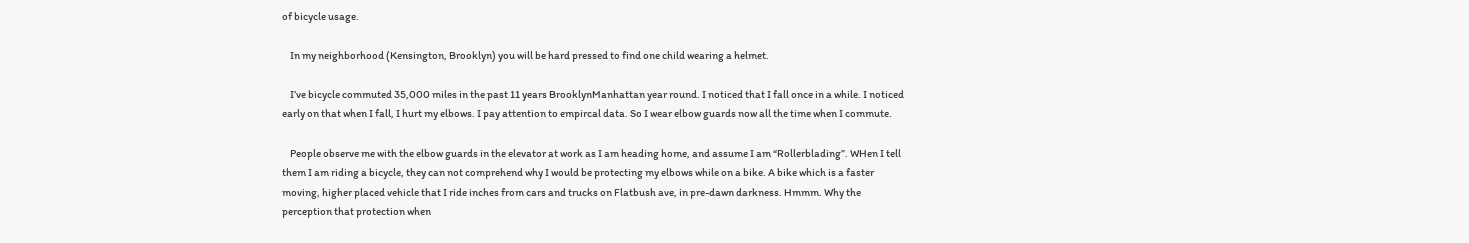of bicycle usage.

    In my neighborhood (Kensington, Brooklyn) you will be hard pressed to find one child wearing a helmet.

    I’ve bicycle commuted 35,000 miles in the past 11 years BrooklynManhattan year round. I noticed that I fall once in a while. I noticed early on that when I fall, I hurt my elbows. I pay attention to empircal data. So I wear elbow guards now all the time when I commute.

    People observe me with the elbow guards in the elevator at work as I am heading home, and assume I am “Rollerblading”. WHen I tell them I am riding a bicycle, they can not comprehend why I would be protecting my elbows while on a bike. A bike which is a faster moving, higher placed vehicle that I ride inches from cars and trucks on Flatbush ave, in pre-dawn darkness. Hmmm. Why the perception that protection when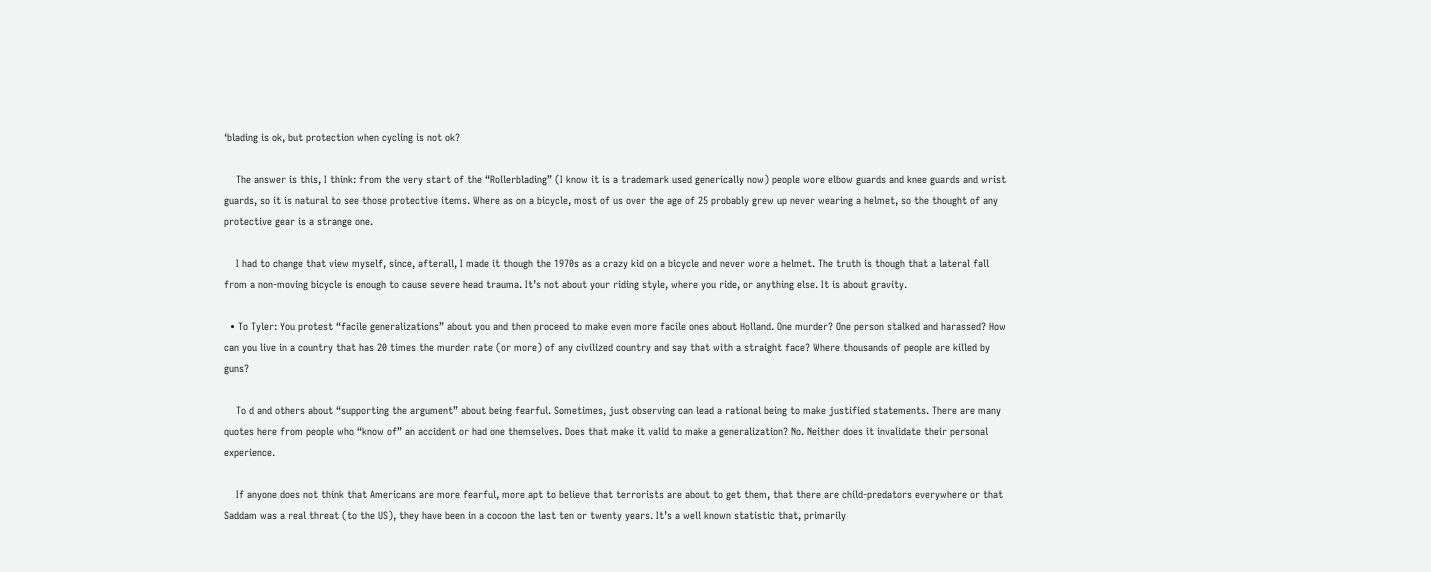‘blading is ok, but protection when cycling is not ok?

    The answer is this, I think: from the very start of the “Rollerblading” (I know it is a trademark used generically now) people wore elbow guards and knee guards and wrist guards, so it is natural to see those protective items. Where as on a bicycle, most of us over the age of 25 probably grew up never wearing a helmet, so the thought of any protective gear is a strange one.

    I had to change that view myself, since, afterall, I made it though the 1970s as a crazy kid on a bicycle and never wore a helmet. The truth is though that a lateral fall from a non-moving bicycle is enough to cause severe head trauma. It’s not about your riding style, where you ride, or anything else. It is about gravity.

  • To Tyler: You protest “facile generalizations” about you and then proceed to make even more facile ones about Holland. One murder? One person stalked and harassed? How can you live in a country that has 20 times the murder rate (or more) of any civilized country and say that with a straight face? Where thousands of people are killed by guns?

    To d and others about “supporting the argument” about being fearful. Sometimes, just observing can lead a rational being to make justified statements. There are many quotes here from people who “know of” an accident or had one themselves. Does that make it valid to make a generalization? No. Neither does it invalidate their personal experience.

    If anyone does not think that Americans are more fearful, more apt to believe that terrorists are about to get them, that there are child-predators everywhere or that Saddam was a real threat (to the US), they have been in a cocoon the last ten or twenty years. It’s a well known statistic that, primarily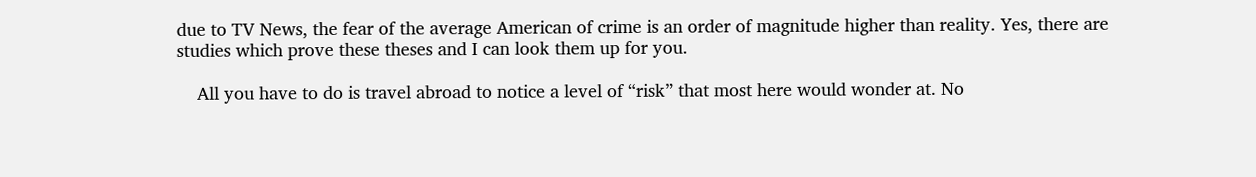due to TV News, the fear of the average American of crime is an order of magnitude higher than reality. Yes, there are studies which prove these theses and I can look them up for you.

    All you have to do is travel abroad to notice a level of “risk” that most here would wonder at. No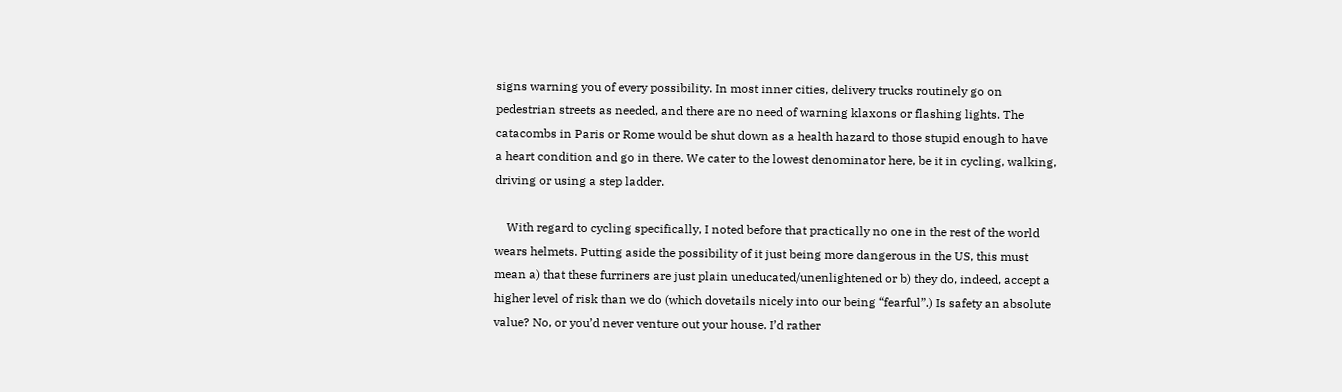signs warning you of every possibility. In most inner cities, delivery trucks routinely go on pedestrian streets as needed, and there are no need of warning klaxons or flashing lights. The catacombs in Paris or Rome would be shut down as a health hazard to those stupid enough to have a heart condition and go in there. We cater to the lowest denominator here, be it in cycling, walking, driving or using a step ladder.

    With regard to cycling specifically, I noted before that practically no one in the rest of the world wears helmets. Putting aside the possibility of it just being more dangerous in the US, this must mean a) that these furriners are just plain uneducated/unenlightened or b) they do, indeed, accept a higher level of risk than we do (which dovetails nicely into our being “fearful”.) Is safety an absolute value? No, or you’d never venture out your house. I’d rather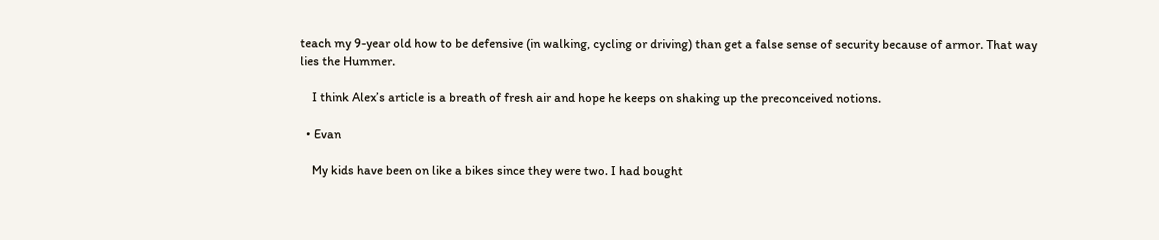teach my 9-year old how to be defensive (in walking, cycling or driving) than get a false sense of security because of armor. That way lies the Hummer.

    I think Alex’s article is a breath of fresh air and hope he keeps on shaking up the preconceived notions.

  • Evan

    My kids have been on like a bikes since they were two. I had bought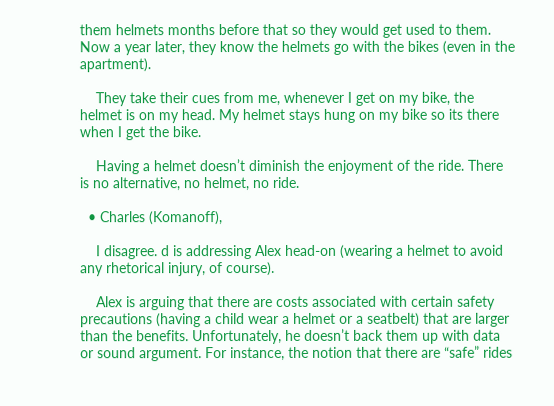them helmets months before that so they would get used to them. Now a year later, they know the helmets go with the bikes (even in the apartment).

    They take their cues from me, whenever I get on my bike, the helmet is on my head. My helmet stays hung on my bike so its there when I get the bike.

    Having a helmet doesn’t diminish the enjoyment of the ride. There is no alternative, no helmet, no ride.

  • Charles (Komanoff),

    I disagree. d is addressing Alex head-on (wearing a helmet to avoid any rhetorical injury, of course).

    Alex is arguing that there are costs associated with certain safety precautions (having a child wear a helmet or a seatbelt) that are larger than the benefits. Unfortunately, he doesn’t back them up with data or sound argument. For instance, the notion that there are “safe” rides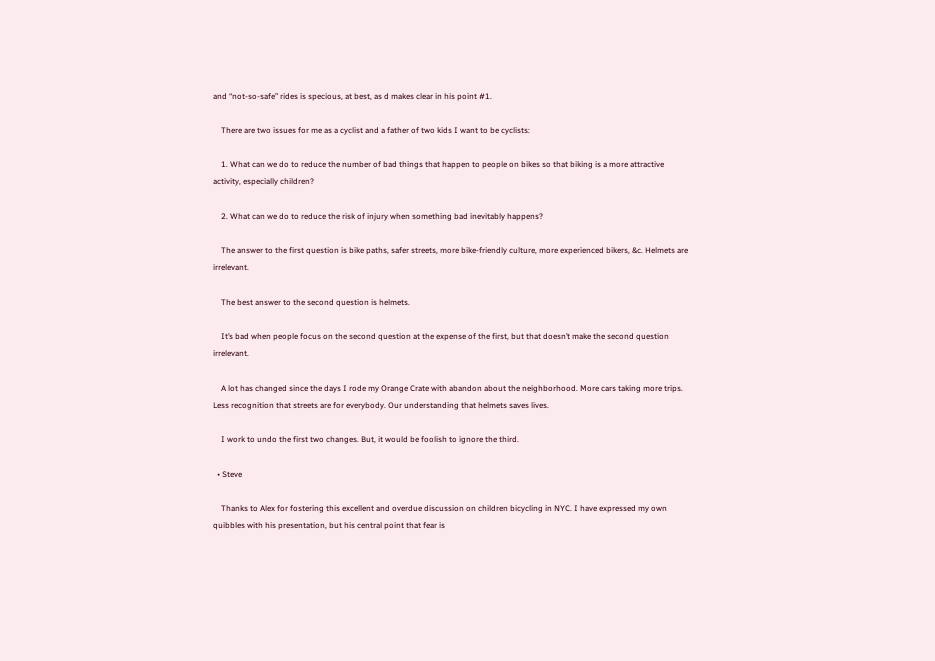and “not-so-safe” rides is specious, at best, as d makes clear in his point #1.

    There are two issues for me as a cyclist and a father of two kids I want to be cyclists:

    1. What can we do to reduce the number of bad things that happen to people on bikes so that biking is a more attractive activity, especially children?

    2. What can we do to reduce the risk of injury when something bad inevitably happens?

    The answer to the first question is bike paths, safer streets, more bike-friendly culture, more experienced bikers, &c. Helmets are irrelevant.

    The best answer to the second question is helmets.

    It’s bad when people focus on the second question at the expense of the first, but that doesn’t make the second question irrelevant.

    A lot has changed since the days I rode my Orange Crate with abandon about the neighborhood. More cars taking more trips. Less recognition that streets are for everybody. Our understanding that helmets saves lives.

    I work to undo the first two changes. But, it would be foolish to ignore the third.

  • Steve

    Thanks to Alex for fostering this excellent and overdue discussion on children bicycling in NYC. I have expressed my own quibbles with his presentation, but his central point that fear is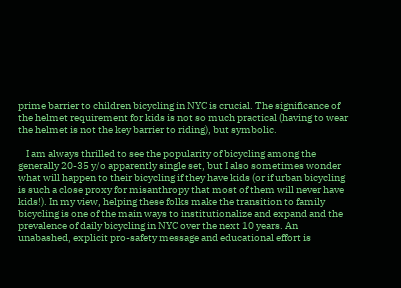prime barrier to children bicycling in NYC is crucial. The significance of the helmet requirement for kids is not so much practical (having to wear the helmet is not the key barrier to riding), but symbolic.

    I am always thrilled to see the popularity of bicycling among the generally 20-35 y/o apparently single set, but I also sometimes wonder what will happen to their bicycling if they have kids (or if urban bicycling is such a close proxy for misanthropy that most of them will never have kids!). In my view, helping these folks make the transition to family bicycling is one of the main ways to institutionalize and expand and the prevalence of daily bicycling in NYC over the next 10 years. An unabashed, explicit pro-safety message and educational effort is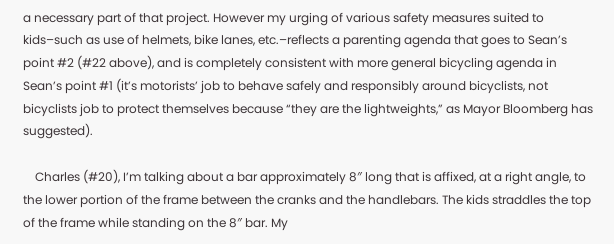a necessary part of that project. However my urging of various safety measures suited to kids–such as use of helmets, bike lanes, etc.–reflects a parenting agenda that goes to Sean’s point #2 (#22 above), and is completely consistent with more general bicycling agenda in Sean’s point #1 (it’s motorists’ job to behave safely and responsibly around bicyclists, not bicyclists job to protect themselves because “they are the lightweights,” as Mayor Bloomberg has suggested).

    Charles (#20), I’m talking about a bar approximately 8″ long that is affixed, at a right angle, to the lower portion of the frame between the cranks and the handlebars. The kids straddles the top of the frame while standing on the 8″ bar. My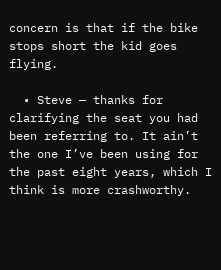concern is that if the bike stops short the kid goes flying.

  • Steve — thanks for clarifying the seat you had been referring to. It ain’t the one I’ve been using for the past eight years, which I think is more crashworthy.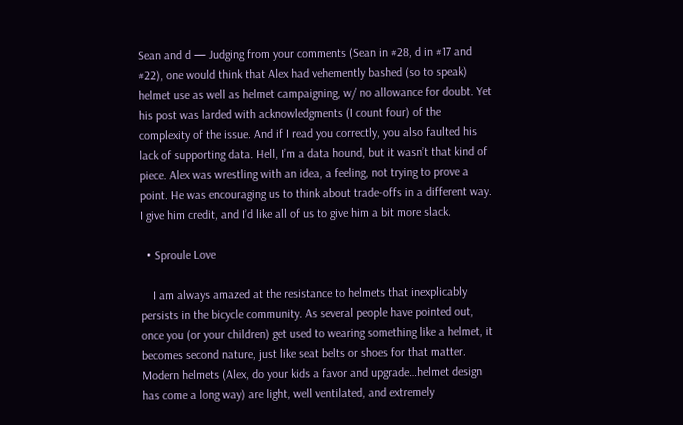Sean and d — Judging from your comments (Sean in #28, d in #17 and #22), one would think that Alex had vehemently bashed (so to speak) helmet use as well as helmet campaigning, w/ no allowance for doubt. Yet his post was larded with acknowledgments (I count four) of the complexity of the issue. And if I read you correctly, you also faulted his lack of supporting data. Hell, I’m a data hound, but it wasn’t that kind of piece. Alex was wrestling with an idea, a feeling, not trying to prove a point. He was encouraging us to think about trade-offs in a different way. I give him credit, and I’d like all of us to give him a bit more slack.

  • Sproule Love

    I am always amazed at the resistance to helmets that inexplicably persists in the bicycle community. As several people have pointed out, once you (or your children) get used to wearing something like a helmet, it becomes second nature, just like seat belts or shoes for that matter. Modern helmets (Alex, do your kids a favor and upgrade…helmet design has come a long way) are light, well ventilated, and extremely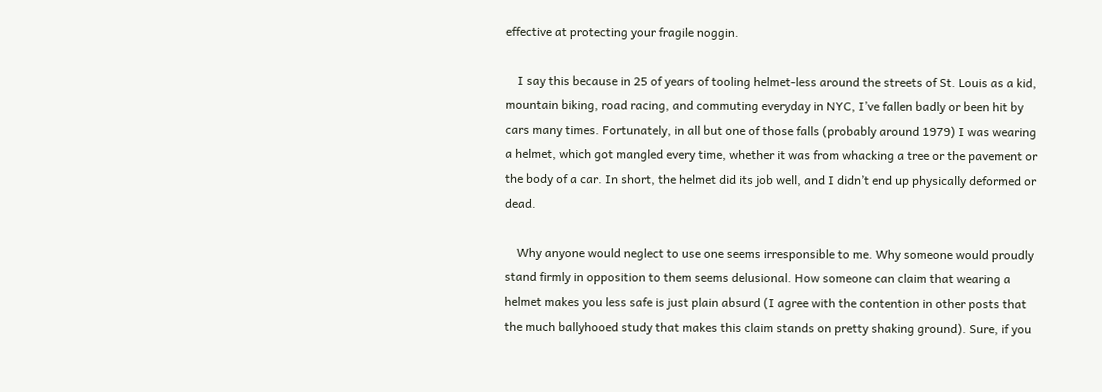effective at protecting your fragile noggin.

    I say this because in 25 of years of tooling helmet-less around the streets of St. Louis as a kid, mountain biking, road racing, and commuting everyday in NYC, I’ve fallen badly or been hit by cars many times. Fortunately, in all but one of those falls (probably around 1979) I was wearing a helmet, which got mangled every time, whether it was from whacking a tree or the pavement or the body of a car. In short, the helmet did its job well, and I didn’t end up physically deformed or dead.

    Why anyone would neglect to use one seems irresponsible to me. Why someone would proudly stand firmly in opposition to them seems delusional. How someone can claim that wearing a helmet makes you less safe is just plain absurd (I agree with the contention in other posts that the much ballyhooed study that makes this claim stands on pretty shaking ground). Sure, if you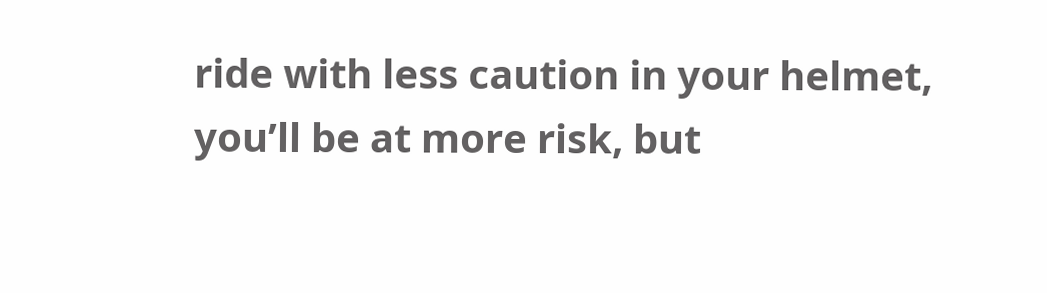ride with less caution in your helmet, you’ll be at more risk, but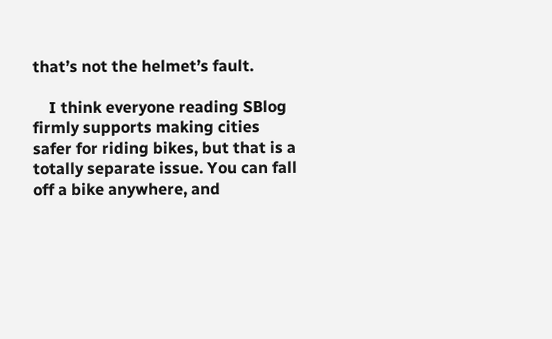that’s not the helmet’s fault.

    I think everyone reading SBlog firmly supports making cities safer for riding bikes, but that is a totally separate issue. You can fall off a bike anywhere, and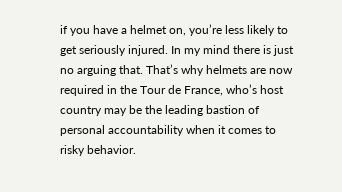if you have a helmet on, you’re less likely to get seriously injured. In my mind there is just no arguing that. That’s why helmets are now required in the Tour de France, who’s host country may be the leading bastion of personal accountability when it comes to risky behavior.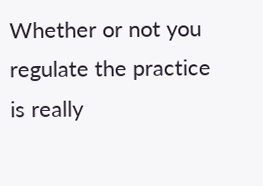Whether or not you regulate the practice is really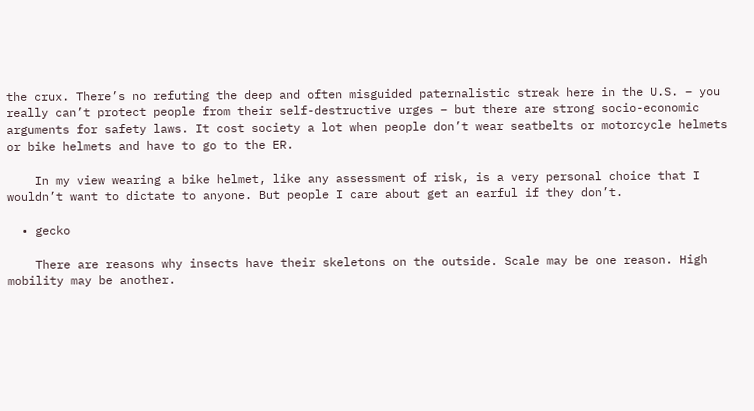the crux. There’s no refuting the deep and often misguided paternalistic streak here in the U.S. – you really can’t protect people from their self-destructive urges – but there are strong socio-economic arguments for safety laws. It cost society a lot when people don’t wear seatbelts or motorcycle helmets or bike helmets and have to go to the ER.

    In my view wearing a bike helmet, like any assessment of risk, is a very personal choice that I wouldn’t want to dictate to anyone. But people I care about get an earful if they don’t.

  • gecko

    There are reasons why insects have their skeletons on the outside. Scale may be one reason. High mobility may be another.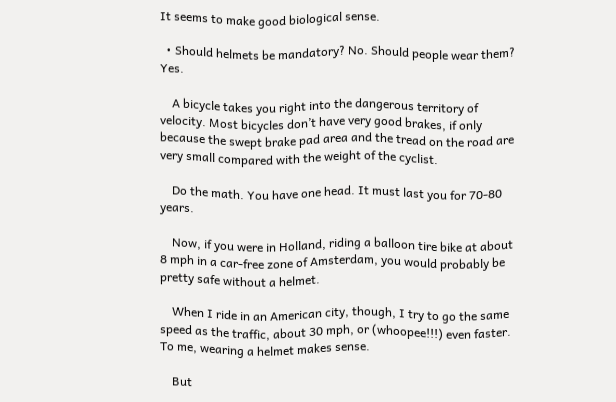It seems to make good biological sense.

  • Should helmets be mandatory? No. Should people wear them? Yes.

    A bicycle takes you right into the dangerous territory of velocity. Most bicycles don’t have very good brakes, if only because the swept brake pad area and the tread on the road are very small compared with the weight of the cyclist.

    Do the math. You have one head. It must last you for 70-80 years.

    Now, if you were in Holland, riding a balloon tire bike at about 8 mph in a car-free zone of Amsterdam, you would probably be pretty safe without a helmet.

    When I ride in an American city, though, I try to go the same speed as the traffic, about 30 mph, or (whoopee!!!) even faster. To me, wearing a helmet makes sense.

    But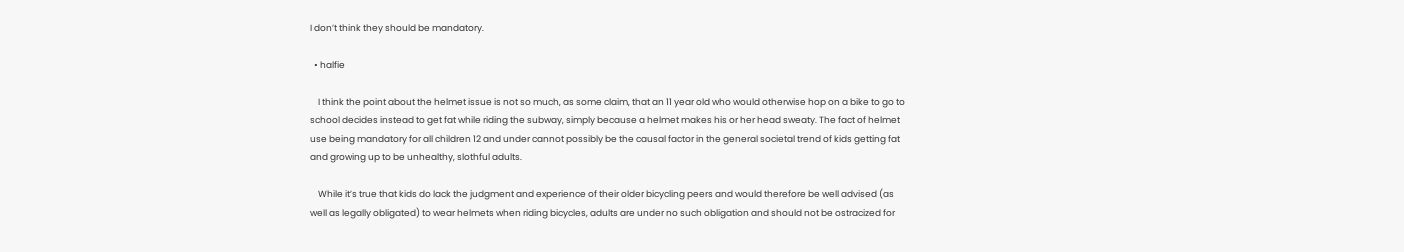I don’t think they should be mandatory.

  • halfie

    I think the point about the helmet issue is not so much, as some claim, that an 11 year old who would otherwise hop on a bike to go to school decides instead to get fat while riding the subway, simply because a helmet makes his or her head sweaty. The fact of helmet use being mandatory for all children 12 and under cannot possibly be the causal factor in the general societal trend of kids getting fat and growing up to be unhealthy, slothful adults.

    While it’s true that kids do lack the judgment and experience of their older bicycling peers and would therefore be well advised (as well as legally obligated) to wear helmets when riding bicycles, adults are under no such obligation and should not be ostracized for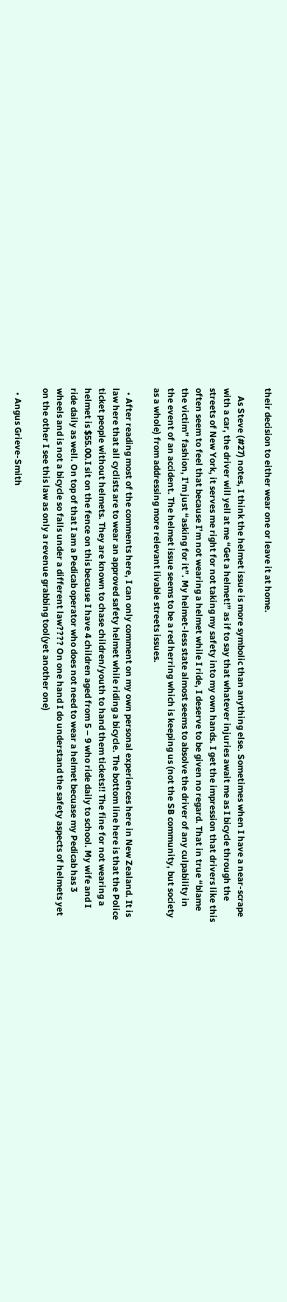their decision to either wear one or leave it at home.

    As Steve (#27) notes, I think the helmet issue is more symbolic than anything else. Sometimes when I have a near-scrape with a car, the driver will yell at me “Get a helmet!” as if to say that whatever injuries await me as I bicycle through the streets of New York, it serves me right for not taking my safety into my own hands. I get the impression that drivers like this often seem to feel that because I’m not wearing a helmet while I ride, I deserve to be given no regard. That in true “blame the victim” fashion, I’m just “asking for it”. My helmet-less state almost seems to absolve the driver of any culpability in the event of an accident. The helmet issue seems to be a red herring which is keeping us (not the SB community, but society as a whole) from addressing more relevant livable streets issues.

  • After reading most of the comments here, I can only comment on my own personal experiences here in New Zealand. It is law here that all cyclists are to wear an approved safety helmet while riding a bicycle. The bottom line here is that the Police ticket people without helmets. They are known to chase children/youth to hand them tickets!! The fine for not wearing a helmet is $55.00.I sit on the fence on this because I have 4 children aged from 5 – 9 who ride daily to school. My wife and I ride daily as well. On top of that I am a Pedicab operator who does not need to wear a helmet becuase my Pedicab has 3 wheels and is not a bicycle so falls under a different law???? On one hand I do understand the safety aspects of helmets yet on the other I see this law as only a revenue grabbing tool(yet another one)

  • Angus Grieve-Smith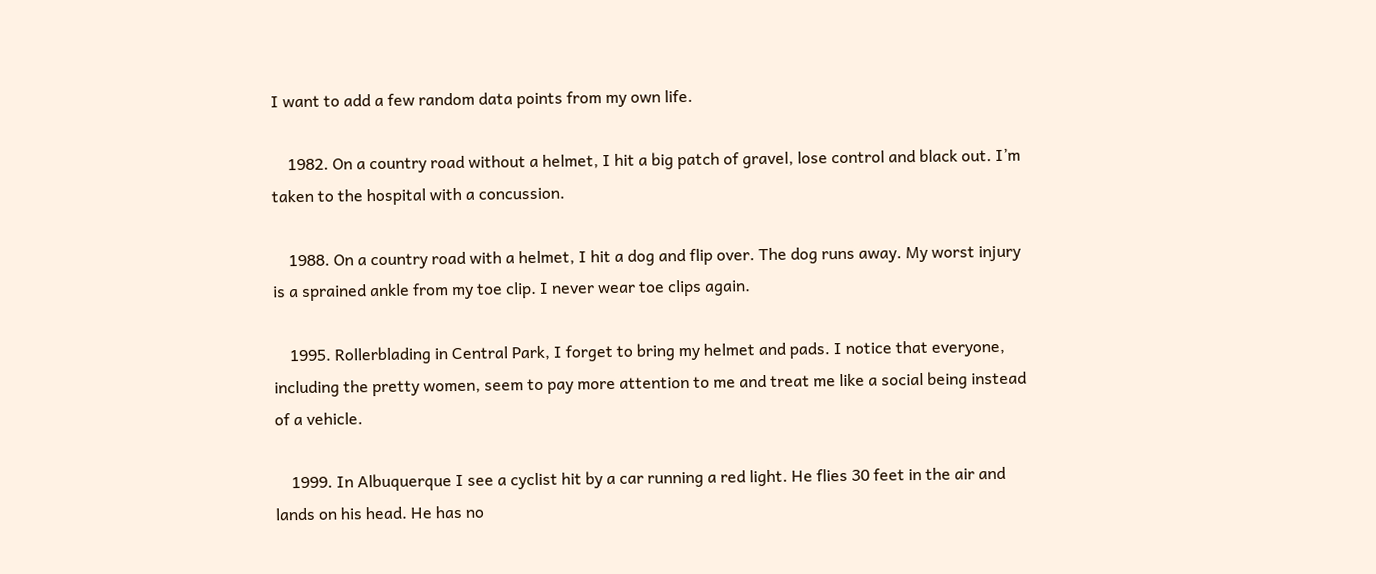I want to add a few random data points from my own life.

    1982. On a country road without a helmet, I hit a big patch of gravel, lose control and black out. I’m taken to the hospital with a concussion.

    1988. On a country road with a helmet, I hit a dog and flip over. The dog runs away. My worst injury is a sprained ankle from my toe clip. I never wear toe clips again.

    1995. Rollerblading in Central Park, I forget to bring my helmet and pads. I notice that everyone, including the pretty women, seem to pay more attention to me and treat me like a social being instead of a vehicle.

    1999. In Albuquerque I see a cyclist hit by a car running a red light. He flies 30 feet in the air and lands on his head. He has no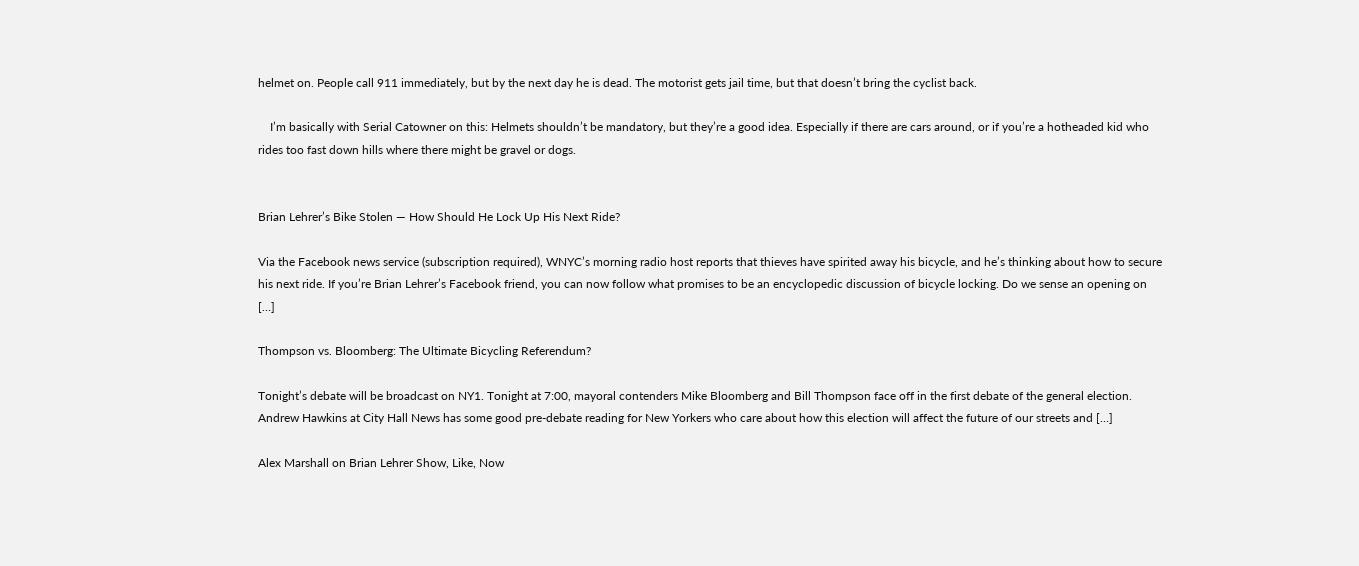helmet on. People call 911 immediately, but by the next day he is dead. The motorist gets jail time, but that doesn’t bring the cyclist back.

    I’m basically with Serial Catowner on this: Helmets shouldn’t be mandatory, but they’re a good idea. Especially if there are cars around, or if you’re a hotheaded kid who rides too fast down hills where there might be gravel or dogs.


Brian Lehrer’s Bike Stolen — How Should He Lock Up His Next Ride?

Via the Facebook news service (subscription required), WNYC’s morning radio host reports that thieves have spirited away his bicycle, and he’s thinking about how to secure his next ride. If you’re Brian Lehrer’s Facebook friend, you can now follow what promises to be an encyclopedic discussion of bicycle locking. Do we sense an opening on […]

Thompson vs. Bloomberg: The Ultimate Bicycling Referendum?

Tonight’s debate will be broadcast on NY1. Tonight at 7:00, mayoral contenders Mike Bloomberg and Bill Thompson face off in the first debate of the general election. Andrew Hawkins at City Hall News has some good pre-debate reading for New Yorkers who care about how this election will affect the future of our streets and […]

Alex Marshall on Brian Lehrer Show, Like, Now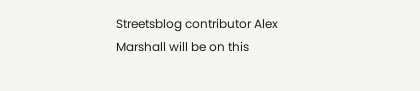Streetsblog contributor Alex Marshall will be on this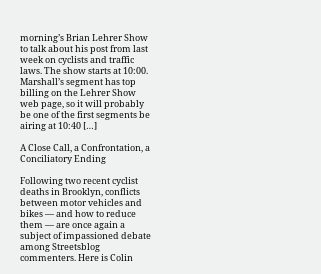morning’s Brian Lehrer Show to talk about his post from last week on cyclists and traffic laws. The show starts at 10:00. Marshall’s segment has top billing on the Lehrer Show web page, so it will probably be one of the first segments be airing at 10:40 […]

A Close Call, a Confrontation, a Conciliatory Ending

Following two recent cyclist deaths in Brooklyn, conflicts between motor vehicles and bikes — and how to reduce them — are once again a subject of impassioned debate among Streetsblog commenters. Here is Colin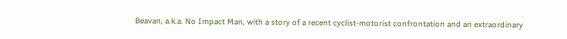Beavan, a.k.a. No Impact Man, with a story of a recent cyclist-motorist confrontation and an extraordinary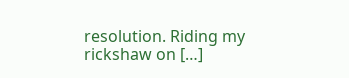resolution. Riding my rickshaw on […]